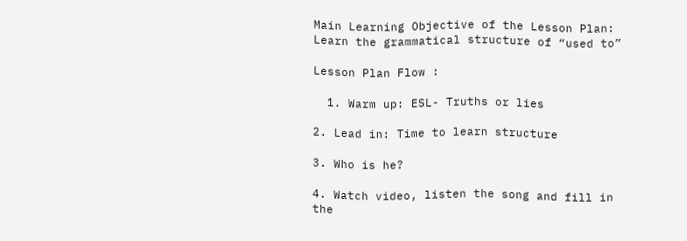Main Learning Objective of the Lesson Plan: Learn the grammatical structure of “used to”

Lesson Plan Flow :

  1. Warm up: ESL- Truths or lies

2. Lead in: Time to learn structure

3. Who is he?

4. Watch video, listen the song and fill in the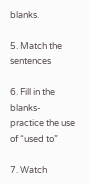blanks.

5. Match the sentences

6. Fill in the blanks- practice the use of “used to”

7. Watch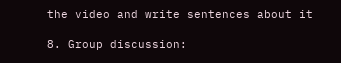the video and write sentences about it

8. Group discussion: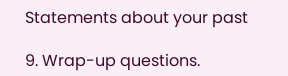Statements about your past

9. Wrap-up questions.